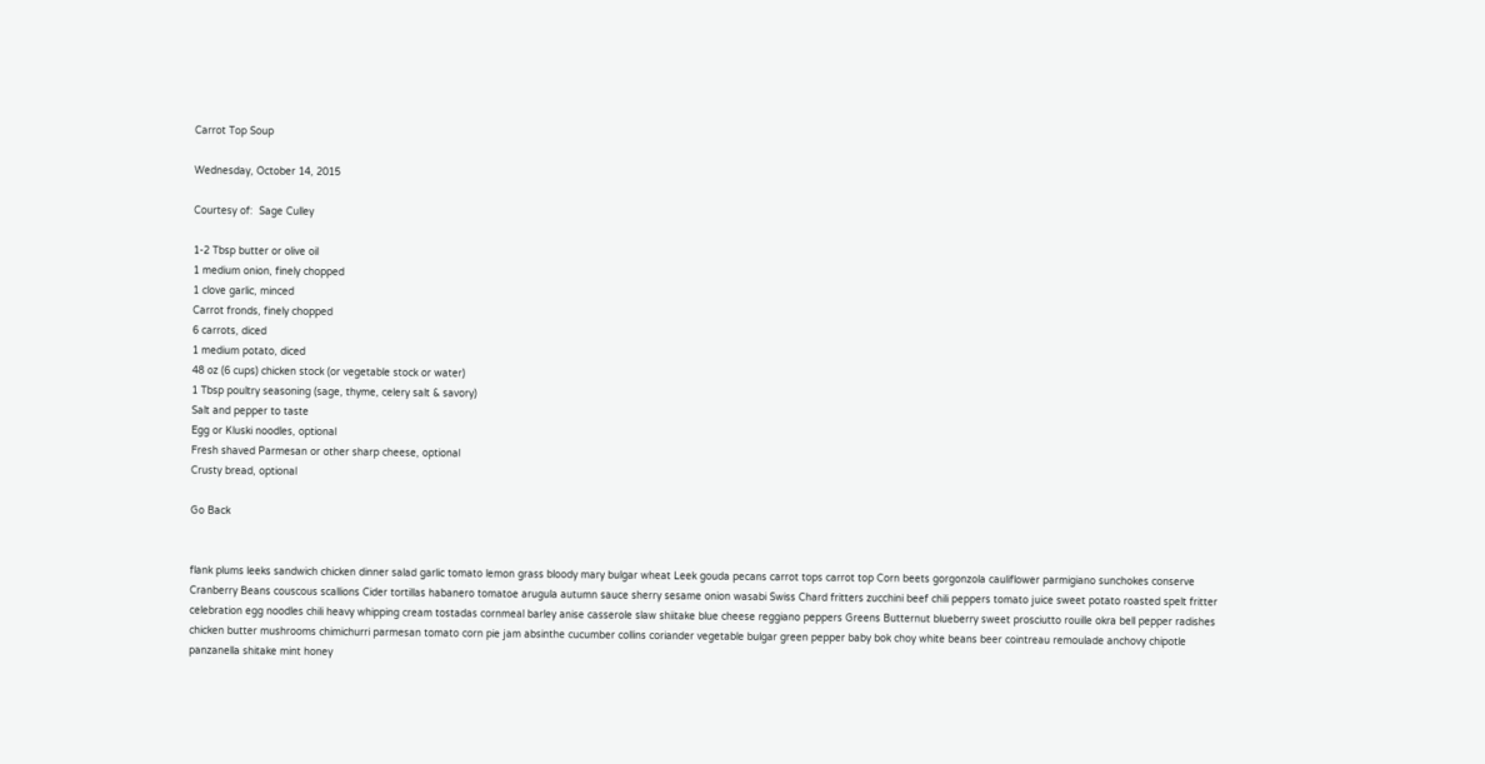Carrot Top Soup

Wednesday, October 14, 2015

Courtesy of:  Sage Culley

1-2 Tbsp butter or olive oil
1 medium onion, finely chopped
1 clove garlic, minced
Carrot fronds, finely chopped
6 carrots, diced
1 medium potato, diced
48 oz (6 cups) chicken stock (or vegetable stock or water)
1 Tbsp poultry seasoning (sage, thyme, celery salt & savory)
Salt and pepper to taste
Egg or Kluski noodles, optional
Fresh shaved Parmesan or other sharp cheese, optional
Crusty bread, optional

Go Back


flank plums leeks sandwich chicken dinner salad garlic tomato lemon grass bloody mary bulgar wheat Leek gouda pecans carrot tops carrot top Corn beets gorgonzola cauliflower parmigiano sunchokes conserve Cranberry Beans couscous scallions Cider tortillas habanero tomatoe arugula autumn sauce sherry sesame onion wasabi Swiss Chard fritters zucchini beef chili peppers tomato juice sweet potato roasted spelt fritter celebration egg noodles chili heavy whipping cream tostadas cornmeal barley anise casserole slaw shiitake blue cheese reggiano peppers Greens Butternut blueberry sweet prosciutto rouille okra bell pepper radishes chicken butter mushrooms chimichurri parmesan tomato corn pie jam absinthe cucumber collins coriander vegetable bulgar green pepper baby bok choy white beans beer cointreau remoulade anchovy chipotle panzanella shitake mint honey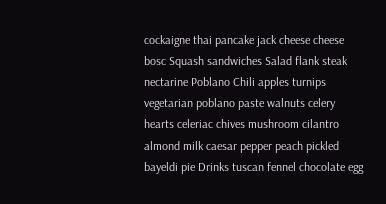cockaigne thai pancake jack cheese cheese bosc Squash sandwiches Salad flank steak nectarine Poblano Chili apples turnips vegetarian poblano paste walnuts celery hearts celeriac chives mushroom cilantro almond milk caesar pepper peach pickled bayeldi pie Drinks tuscan fennel chocolate egg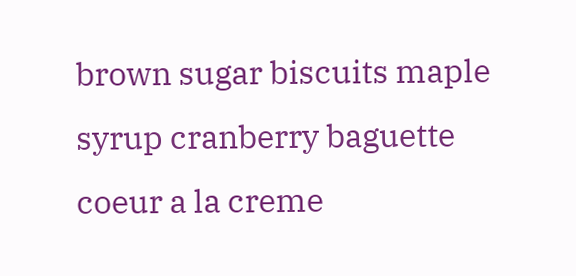brown sugar biscuits maple syrup cranberry baguette coeur a la creme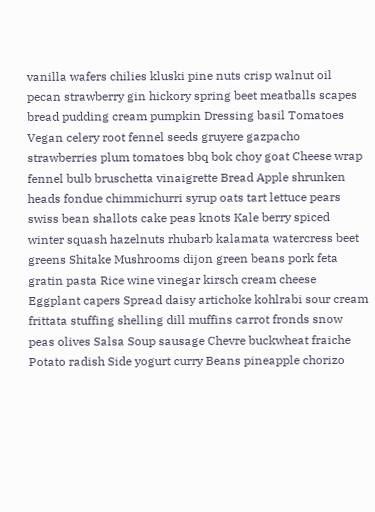vanilla wafers chilies kluski pine nuts crisp walnut oil pecan strawberry gin hickory spring beet meatballs scapes bread pudding cream pumpkin Dressing basil Tomatoes Vegan celery root fennel seeds gruyere gazpacho strawberries plum tomatoes bbq bok choy goat Cheese wrap fennel bulb bruschetta vinaigrette Bread Apple shrunken heads fondue chimmichurri syrup oats tart lettuce pears swiss bean shallots cake peas knots Kale berry spiced winter squash hazelnuts rhubarb kalamata watercress beet greens Shitake Mushrooms dijon green beans pork feta gratin pasta Rice wine vinegar kirsch cream cheese Eggplant capers Spread daisy artichoke kohlrabi sour cream frittata stuffing shelling dill muffins carrot fronds snow peas olives Salsa Soup sausage Chevre buckwheat fraiche Potato radish Side yogurt curry Beans pineapple chorizo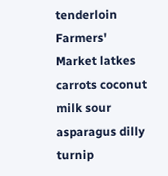tenderloin Farmers' Market latkes carrots coconut milk sour asparagus dilly turnip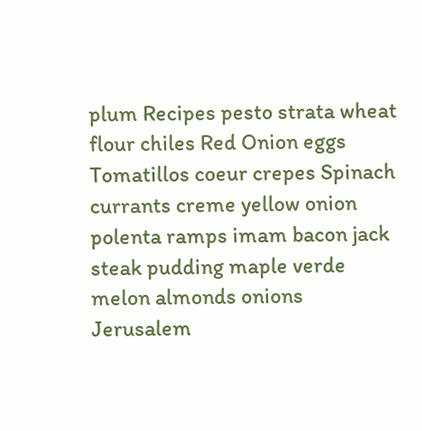plum Recipes pesto strata wheat flour chiles Red Onion eggs Tomatillos coeur crepes Spinach currants creme yellow onion polenta ramps imam bacon jack steak pudding maple verde melon almonds onions Jerusalem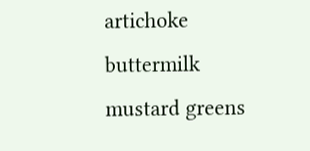artichoke buttermilk mustard greens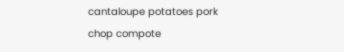cantaloupe potatoes pork chop compote